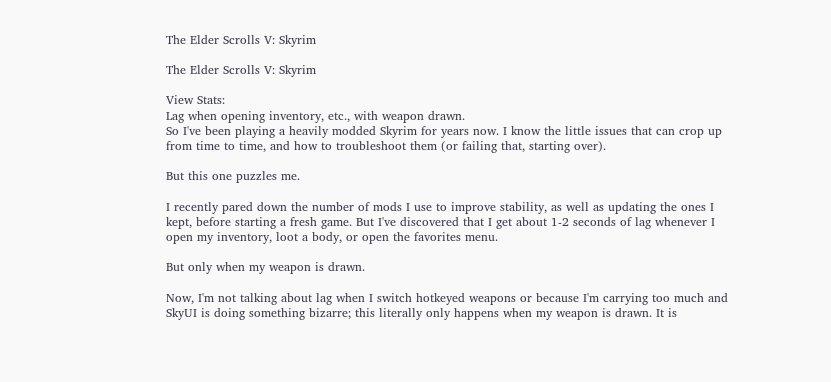The Elder Scrolls V: Skyrim

The Elder Scrolls V: Skyrim

View Stats:
Lag when opening inventory, etc., with weapon drawn.
So I've been playing a heavily modded Skyrim for years now. I know the little issues that can crop up from time to time, and how to troubleshoot them (or failing that, starting over).

But this one puzzles me.

I recently pared down the number of mods I use to improve stability, as well as updating the ones I kept, before starting a fresh game. But I've discovered that I get about 1-2 seconds of lag whenever I open my inventory, loot a body, or open the favorites menu.

But only when my weapon is drawn.

Now, I'm not talking about lag when I switch hotkeyed weapons or because I'm carrying too much and SkyUI is doing something bizarre; this literally only happens when my weapon is drawn. It is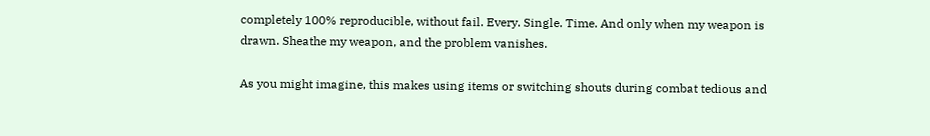completely 100% reproducible, without fail. Every. Single. Time. And only when my weapon is drawn. Sheathe my weapon, and the problem vanishes.

As you might imagine, this makes using items or switching shouts during combat tedious and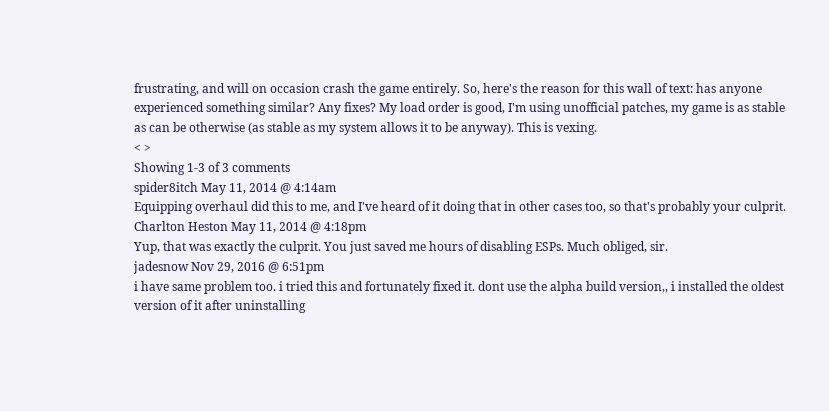frustrating, and will on occasion crash the game entirely. So, here's the reason for this wall of text: has anyone experienced something similar? Any fixes? My load order is good, I'm using unofficial patches, my game is as stable as can be otherwise (as stable as my system allows it to be anyway). This is vexing.
< >
Showing 1-3 of 3 comments
spider8itch May 11, 2014 @ 4:14am
Equipping overhaul did this to me, and I've heard of it doing that in other cases too, so that's probably your culprit.
Charlton Heston May 11, 2014 @ 4:18pm
Yup, that was exactly the culprit. You just saved me hours of disabling ESPs. Much obliged, sir.
jadesnow Nov 29, 2016 @ 6:51pm
i have same problem too. i tried this and fortunately fixed it. dont use the alpha build version,, i installed the oldest version of it after uninstalling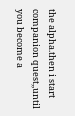the alpha.then i start companion quest,,until you become a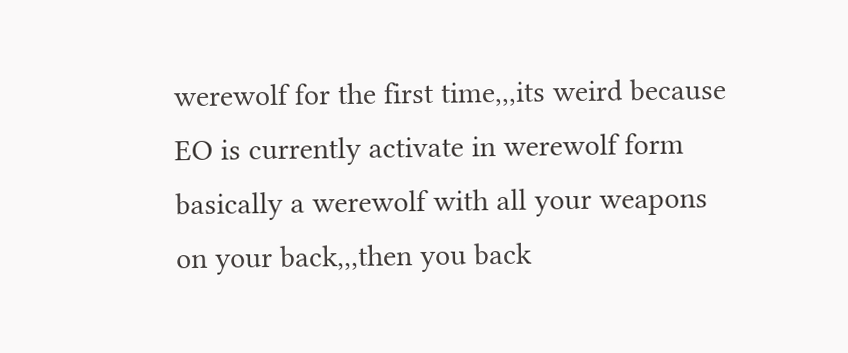werewolf for the first time,,,its weird because EO is currently activate in werewolf form basically a werewolf with all your weapons on your back,,,then you back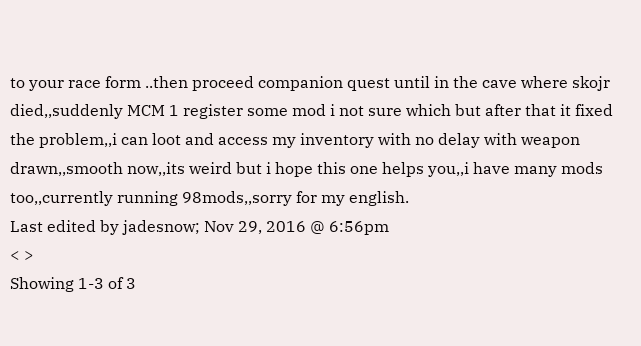to your race form ..then proceed companion quest until in the cave where skojr died,,suddenly MCM 1 register some mod i not sure which but after that it fixed the problem,,i can loot and access my inventory with no delay with weapon drawn,,smooth now,,its weird but i hope this one helps you,,i have many mods too,,currently running 98mods,,sorry for my english.
Last edited by jadesnow; Nov 29, 2016 @ 6:56pm
< >
Showing 1-3 of 3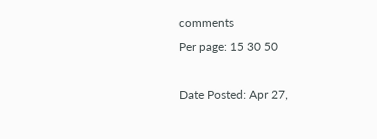comments
Per page: 15 30 50

Date Posted: Apr 27,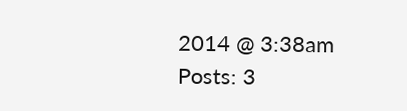2014 @ 3:38am
Posts: 3